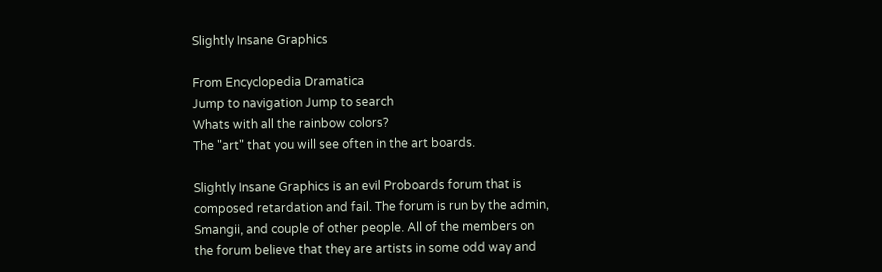Slightly Insane Graphics

From Encyclopedia Dramatica
Jump to navigation Jump to search
Whats with all the rainbow colors?
The "art" that you will see often in the art boards.

Slightly Insane Graphics is an evil Proboards forum that is composed retardation and fail. The forum is run by the admin, Smangii, and couple of other people. All of the members on the forum believe that they are artists in some odd way and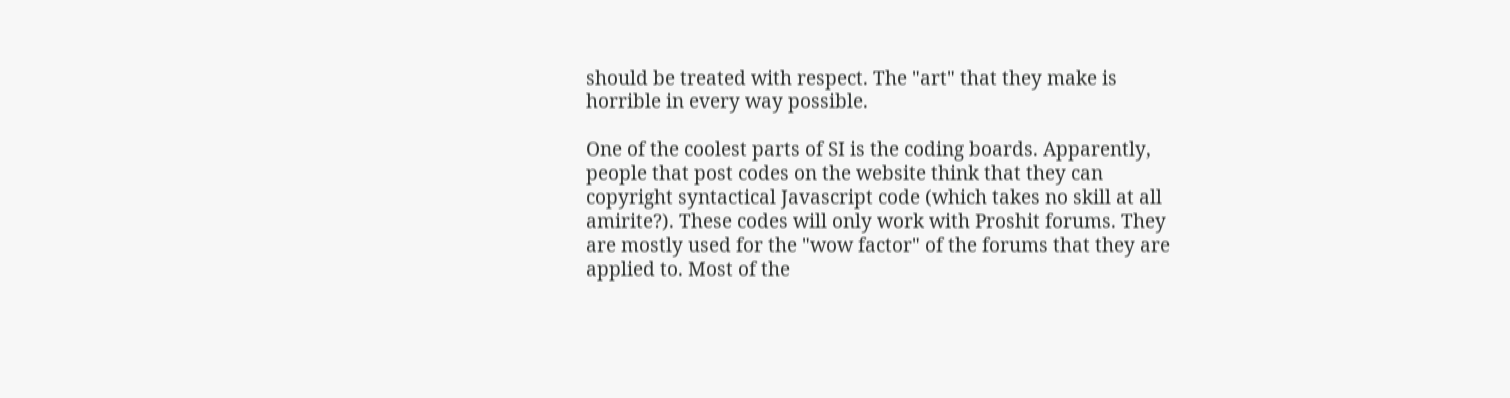should be treated with respect. The "art" that they make is horrible in every way possible.

One of the coolest parts of SI is the coding boards. Apparently, people that post codes on the website think that they can copyright syntactical Javascript code (which takes no skill at all amirite?). These codes will only work with Proshit forums. They are mostly used for the "wow factor" of the forums that they are applied to. Most of the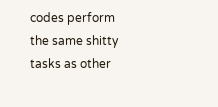codes perform the same shitty tasks as other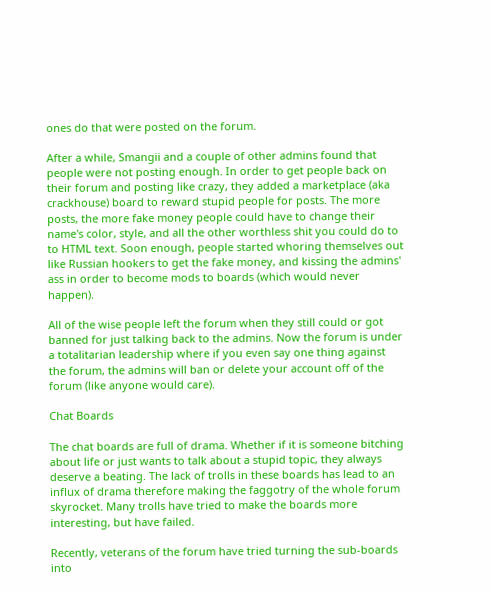ones do that were posted on the forum.

After a while, Smangii and a couple of other admins found that people were not posting enough. In order to get people back on their forum and posting like crazy, they added a marketplace (aka crackhouse) board to reward stupid people for posts. The more posts, the more fake money people could have to change their name's color, style, and all the other worthless shit you could do to to HTML text. Soon enough, people started whoring themselves out like Russian hookers to get the fake money, and kissing the admins' ass in order to become mods to boards (which would never happen).

All of the wise people left the forum when they still could or got banned for just talking back to the admins. Now the forum is under a totalitarian leadership where if you even say one thing against the forum, the admins will ban or delete your account off of the forum (like anyone would care).

Chat Boards

The chat boards are full of drama. Whether if it is someone bitching about life or just wants to talk about a stupid topic, they always deserve a beating. The lack of trolls in these boards has lead to an influx of drama therefore making the faggotry of the whole forum skyrocket. Many trolls have tried to make the boards more interesting, but have failed.

Recently, veterans of the forum have tried turning the sub-boards into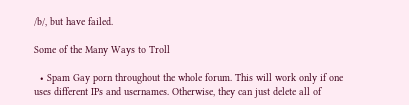/b/, but have failed.

Some of the Many Ways to Troll

  • Spam Gay porn throughout the whole forum. This will work only if one uses different IPs and usernames. Otherwise, they can just delete all of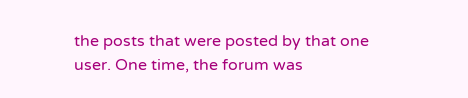the posts that were posted by that one user. One time, the forum was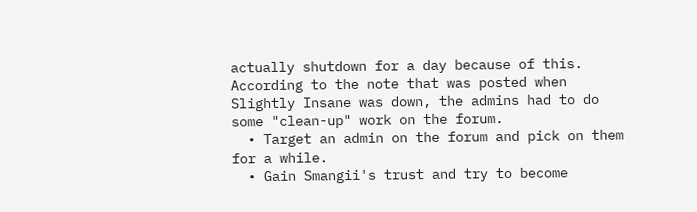actually shutdown for a day because of this. According to the note that was posted when Slightly Insane was down, the admins had to do some "clean-up" work on the forum.
  • Target an admin on the forum and pick on them for a while.
  • Gain Smangii's trust and try to become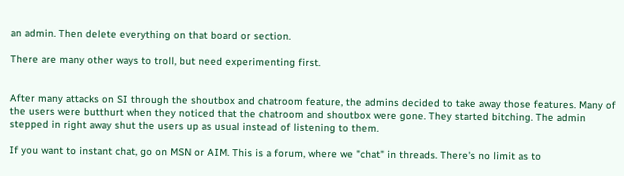an admin. Then delete everything on that board or section.

There are many other ways to troll, but need experimenting first.


After many attacks on SI through the shoutbox and chatroom feature, the admins decided to take away those features. Many of the users were butthurt when they noticed that the chatroom and shoutbox were gone. They started bitching. The admin stepped in right away shut the users up as usual instead of listening to them.

If you want to instant chat, go on MSN or AIM. This is a forum, where we "chat" in threads. There's no limit as to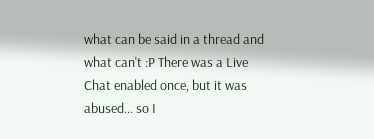what can be said in a thread and what can't :P There was a Live Chat enabled once, but it was abused... so I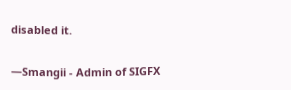disabled it.


—Smangii - Admin of SIGFX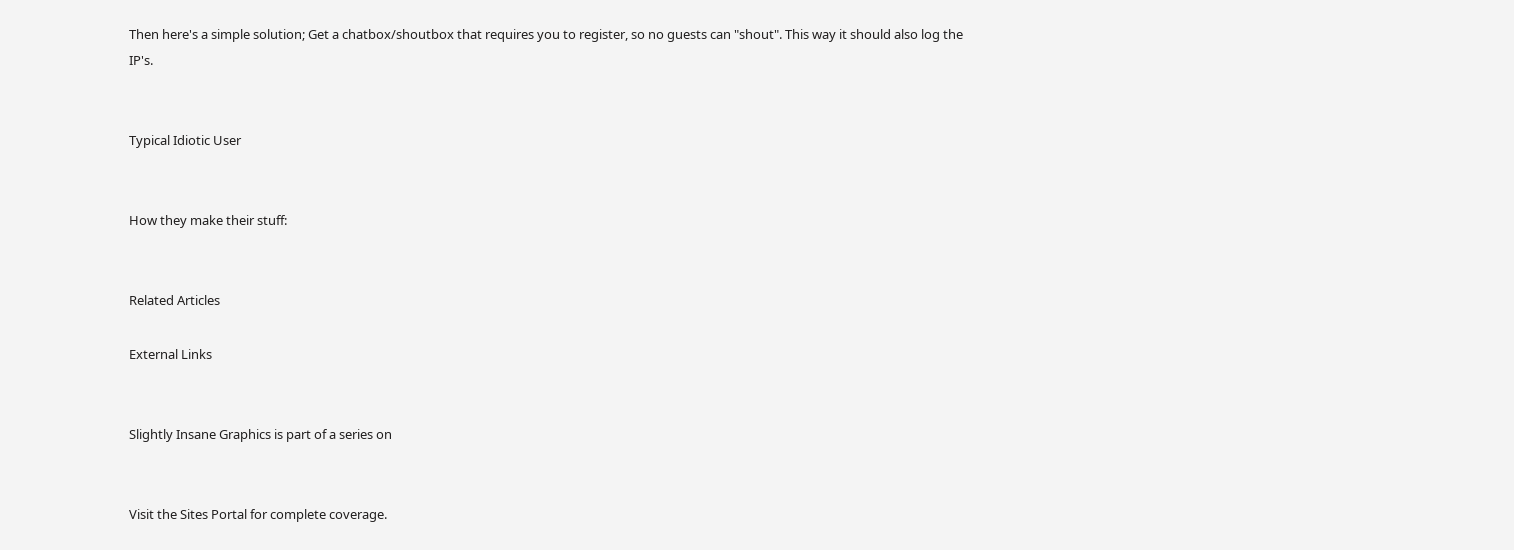Then here's a simple solution; Get a chatbox/shoutbox that requires you to register, so no guests can "shout". This way it should also log the IP's.


Typical Idiotic User


How they make their stuff:


Related Articles

External Links


Slightly Insane Graphics is part of a series on


Visit the Sites Portal for complete coverage.